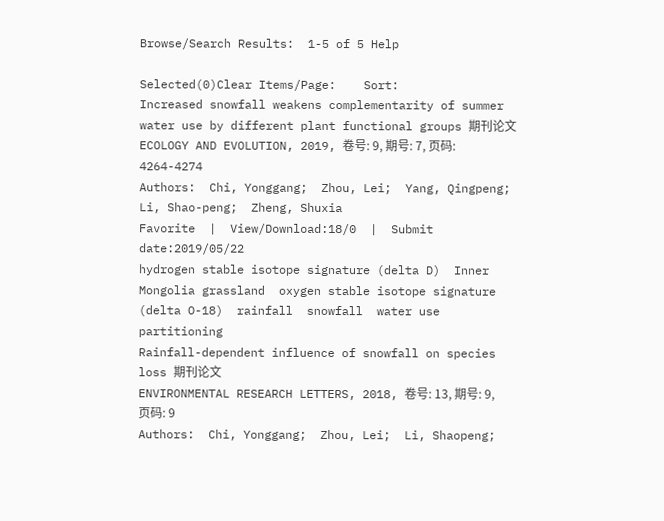Browse/Search Results:  1-5 of 5 Help

Selected(0)Clear Items/Page:    Sort:
Increased snowfall weakens complementarity of summer water use by different plant functional groups 期刊论文
ECOLOGY AND EVOLUTION, 2019, 卷号: 9, 期号: 7, 页码: 4264-4274
Authors:  Chi, Yonggang;  Zhou, Lei;  Yang, Qingpeng;  Li, Shao-peng;  Zheng, Shuxia
Favorite  |  View/Download:18/0  |  Submit date:2019/05/22
hydrogen stable isotope signature (delta D)  Inner Mongolia grassland  oxygen stable isotope signature (delta O-18)  rainfall  snowfall  water use partitioning
Rainfall-dependent influence of snowfall on species loss 期刊论文
ENVIRONMENTAL RESEARCH LETTERS, 2018, 卷号: 13, 期号: 9, 页码: 9
Authors:  Chi, Yonggang;  Zhou, Lei;  Li, Shaopeng;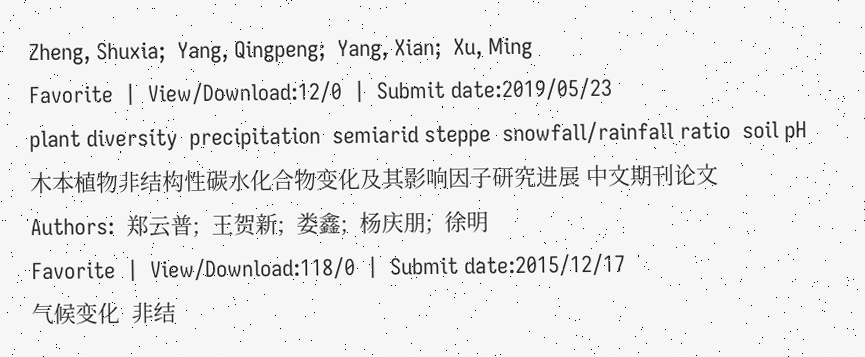Zheng, Shuxia;  Yang, Qingpeng;  Yang, Xian;  Xu, Ming
Favorite  |  View/Download:12/0  |  Submit date:2019/05/23
plant diversity  precipitation  semiarid steppe  snowfall/rainfall ratio  soil pH
木本植物非结构性碳水化合物变化及其影响因子研究进展 中文期刊论文
Authors:  郑云普;  王贺新;  娄鑫;  杨庆朋;  徐明
Favorite  |  View/Download:118/0  |  Submit date:2015/12/17
气候变化  非结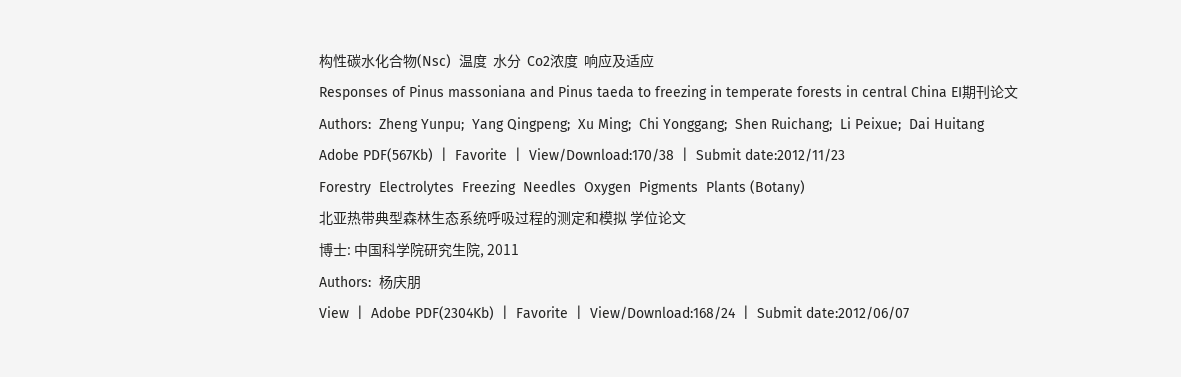构性碳水化合物(Nsc)  温度  水分  Co2浓度  响应及适应
Responses of Pinus massoniana and Pinus taeda to freezing in temperate forests in central China EI期刊论文
Authors:  Zheng Yunpu;  Yang Qingpeng;  Xu Ming;  Chi Yonggang;  Shen Ruichang;  Li Peixue;  Dai Huitang
Adobe PDF(567Kb)  |  Favorite  |  View/Download:170/38  |  Submit date:2012/11/23
Forestry  Electrolytes  Freezing  Needles  Oxygen  Pigments  Plants (Botany)
北亚热带典型森林生态系统呼吸过程的测定和模拟 学位论文
博士: 中国科学院研究生院, 2011
Authors:  杨庆朋
View  |  Adobe PDF(2304Kb)  |  Favorite  |  View/Download:168/24  |  Submit date:2012/06/07